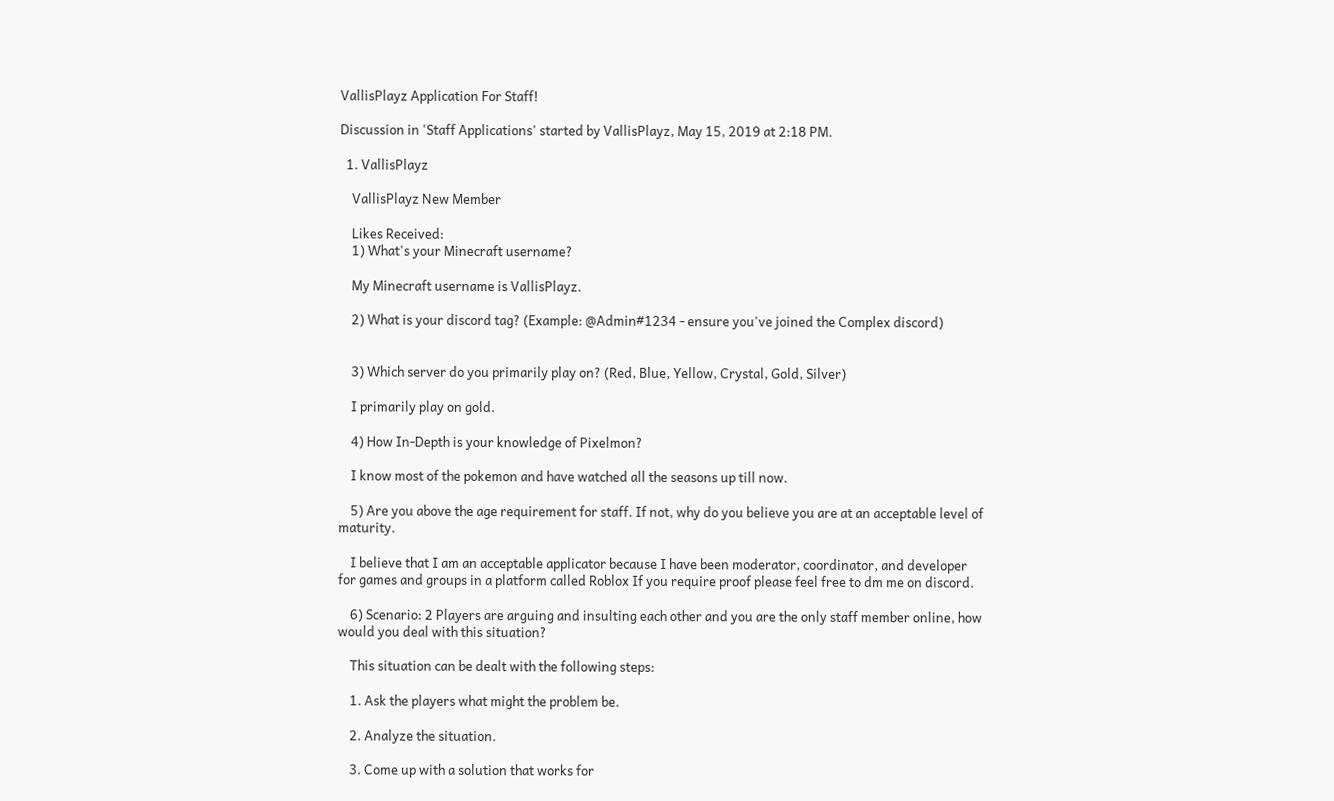VallisPlayz Application For Staff!

Discussion in 'Staff Applications' started by VallisPlayz, May 15, 2019 at 2:18 PM.

  1. VallisPlayz

    VallisPlayz New Member

    Likes Received:
    1) What's your Minecraft username?

    My Minecraft username is VallisPlayz.

    2) What is your discord tag? (Example: @Admin#1234 - ensure you've joined the Complex discord)


    3) Which server do you primarily play on? (Red, Blue, Yellow, Crystal, Gold, Silver)

    I primarily play on gold.

    4) How In-Depth is your knowledge of Pixelmon?

    I know most of the pokemon and have watched all the seasons up till now.

    5) Are you above the age requirement for staff. If not, why do you believe you are at an acceptable level of maturity.

    I believe that I am an acceptable applicator because I have been moderator, coordinator, and developer for games and groups in a platform called Roblox If you require proof please feel free to dm me on discord.

    6) Scenario: 2 Players are arguing and insulting each other and you are the only staff member online, how would you deal with this situation?

    This situation can be dealt with the following steps:

    1. Ask the players what might the problem be.

    2. Analyze the situation.

    3. Come up with a solution that works for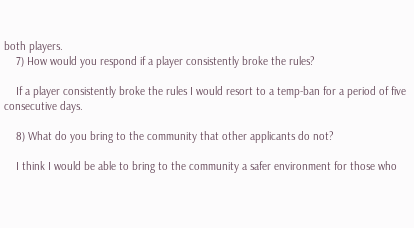both players.
    7) How would you respond if a player consistently broke the rules?

    If a player consistently broke the rules I would resort to a temp-ban for a period of five consecutive days.

    8) What do you bring to the community that other applicants do not?

    I think I would be able to bring to the community a safer environment for those who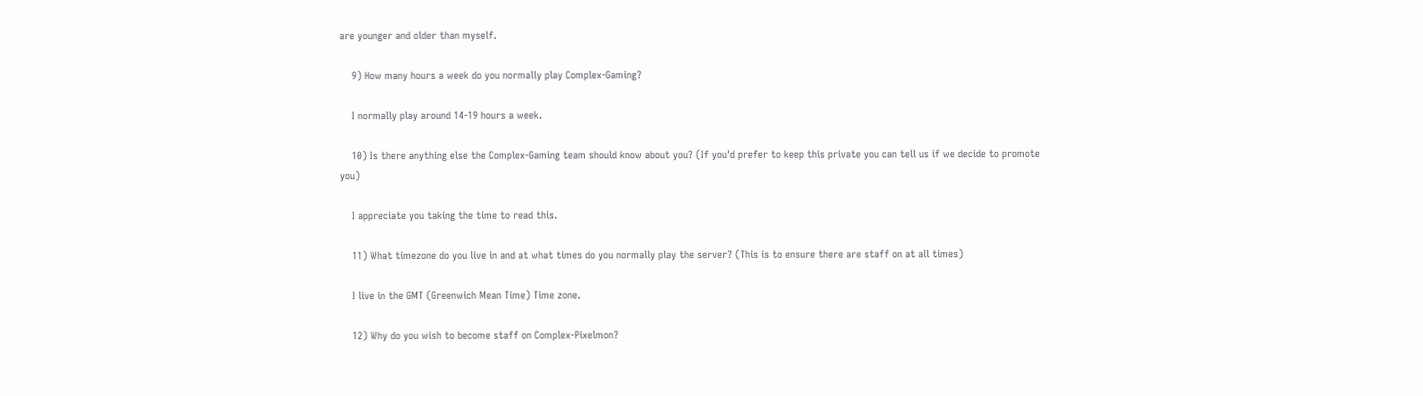are younger and older than myself.

    9) How many hours a week do you normally play Complex-Gaming?

    I normally play around 14-19 hours a week.

    10) Is there anything else the Complex-Gaming team should know about you? (If you'd prefer to keep this private you can tell us if we decide to promote you)

    I appreciate you taking the time to read this.

    11) What timezone do you live in and at what times do you normally play the server? (This is to ensure there are staff on at all times)

    I live in the GMT (Greenwich Mean Time) Time zone.

    12) Why do you wish to become staff on Complex-Pixelmon?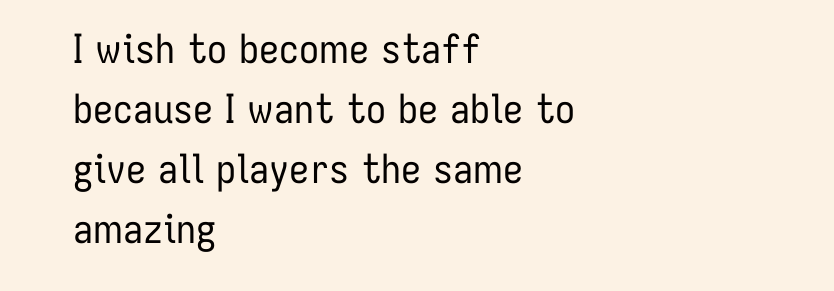I wish to become staff because I want to be able to give all players the same amazing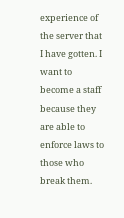experience of the server that I have gotten. I want to become a staff because they are able to enforce laws to those who break them.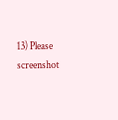13) Please screenshot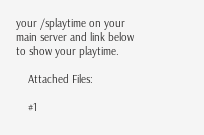your /splaytime on your main server and link below to show your playtime.

    Attached Files:

    #1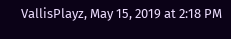VallisPlayz, May 15, 2019 at 2:18 PM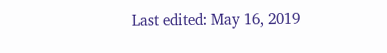Last edited: May 16, 2019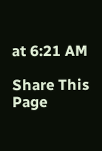at 6:21 AM

Share This Page